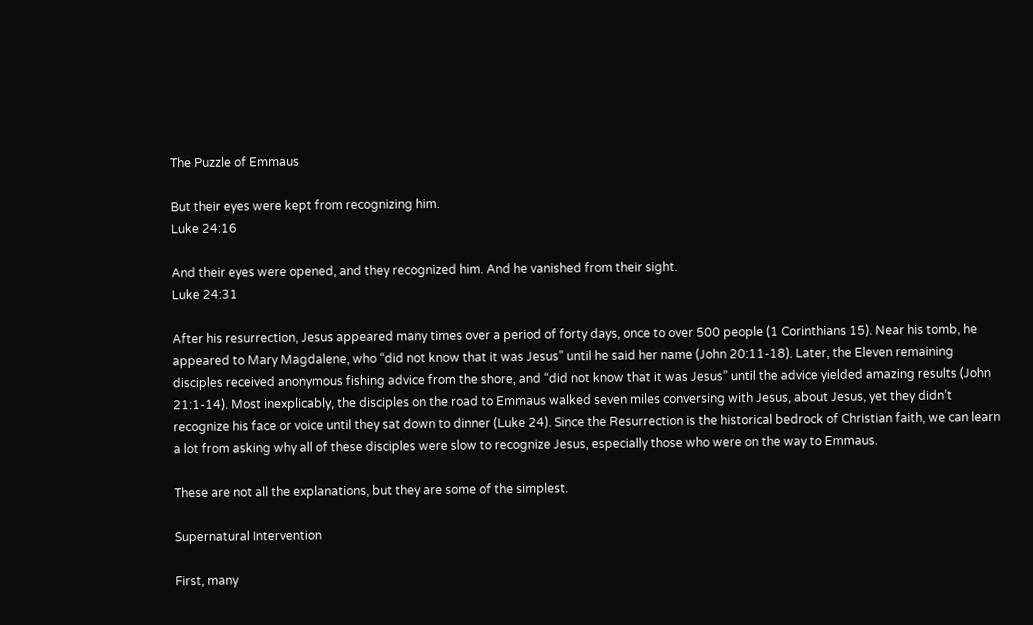The Puzzle of Emmaus

But their eyes were kept from recognizing him.
Luke 24:16

And their eyes were opened, and they recognized him. And he vanished from their sight.
Luke 24:31

After his resurrection, Jesus appeared many times over a period of forty days, once to over 500 people (1 Corinthians 15). Near his tomb, he appeared to Mary Magdalene, who “did not know that it was Jesus” until he said her name (John 20:11-18). Later, the Eleven remaining disciples received anonymous fishing advice from the shore, and “did not know that it was Jesus” until the advice yielded amazing results (John 21:1-14). Most inexplicably, the disciples on the road to Emmaus walked seven miles conversing with Jesus, about Jesus, yet they didn’t recognize his face or voice until they sat down to dinner (Luke 24). Since the Resurrection is the historical bedrock of Christian faith, we can learn a lot from asking why all of these disciples were slow to recognize Jesus, especially those who were on the way to Emmaus.

These are not all the explanations, but they are some of the simplest.

Supernatural Intervention

First, many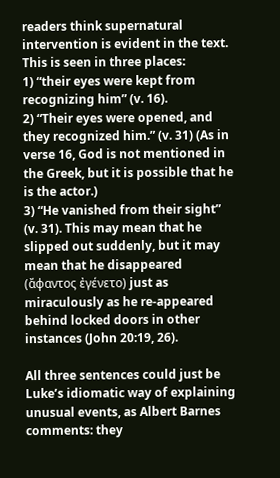readers think supernatural intervention is evident in the text. This is seen in three places:
1) “their eyes were kept from recognizing him” (v. 16).
2) “Their eyes were opened, and they recognized him.” (v. 31) (As in verse 16, God is not mentioned in the Greek, but it is possible that he is the actor.)
3) “He vanished from their sight” (v. 31). This may mean that he slipped out suddenly, but it may mean that he disappeared (ἄφαντος ἐγένετο) just as miraculously as he re-appeared behind locked doors in other instances (John 20:19, 26).

All three sentences could just be Luke’s idiomatic way of explaining unusual events, as Albert Barnes comments: they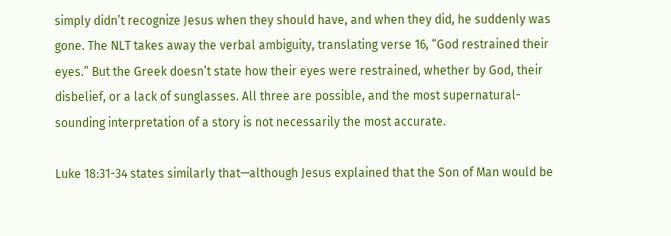simply didn’t recognize Jesus when they should have, and when they did, he suddenly was gone. The NLT takes away the verbal ambiguity, translating verse 16, “God restrained their eyes.” But the Greek doesn’t state how their eyes were restrained, whether by God, their disbelief, or a lack of sunglasses. All three are possible, and the most supernatural-sounding interpretation of a story is not necessarily the most accurate.

Luke 18:31-34 states similarly that—although Jesus explained that the Son of Man would be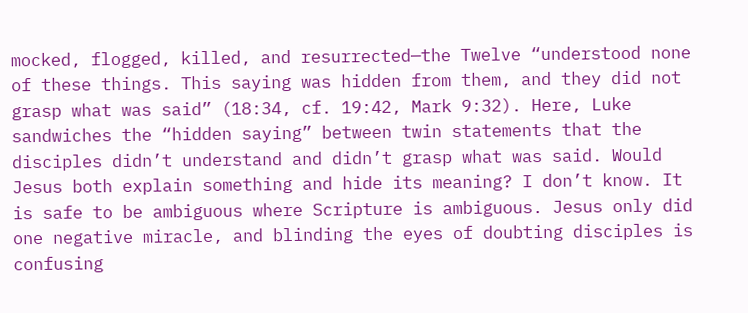mocked, flogged, killed, and resurrected—the Twelve “understood none of these things. This saying was hidden from them, and they did not grasp what was said” (18:34, cf. 19:42, Mark 9:32). Here, Luke sandwiches the “hidden saying” between twin statements that the disciples didn’t understand and didn’t grasp what was said. Would Jesus both explain something and hide its meaning? I don’t know. It is safe to be ambiguous where Scripture is ambiguous. Jesus only did one negative miracle, and blinding the eyes of doubting disciples is confusing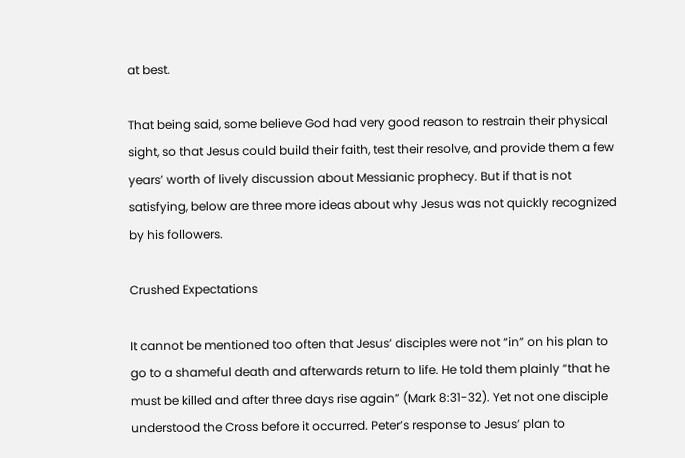at best.

That being said, some believe God had very good reason to restrain their physical sight, so that Jesus could build their faith, test their resolve, and provide them a few years’ worth of lively discussion about Messianic prophecy. But if that is not satisfying, below are three more ideas about why Jesus was not quickly recognized by his followers.

Crushed Expectations

It cannot be mentioned too often that Jesus’ disciples were not “in” on his plan to go to a shameful death and afterwards return to life. He told them plainly “that he must be killed and after three days rise again” (Mark 8:31-32). Yet not one disciple understood the Cross before it occurred. Peter’s response to Jesus’ plan to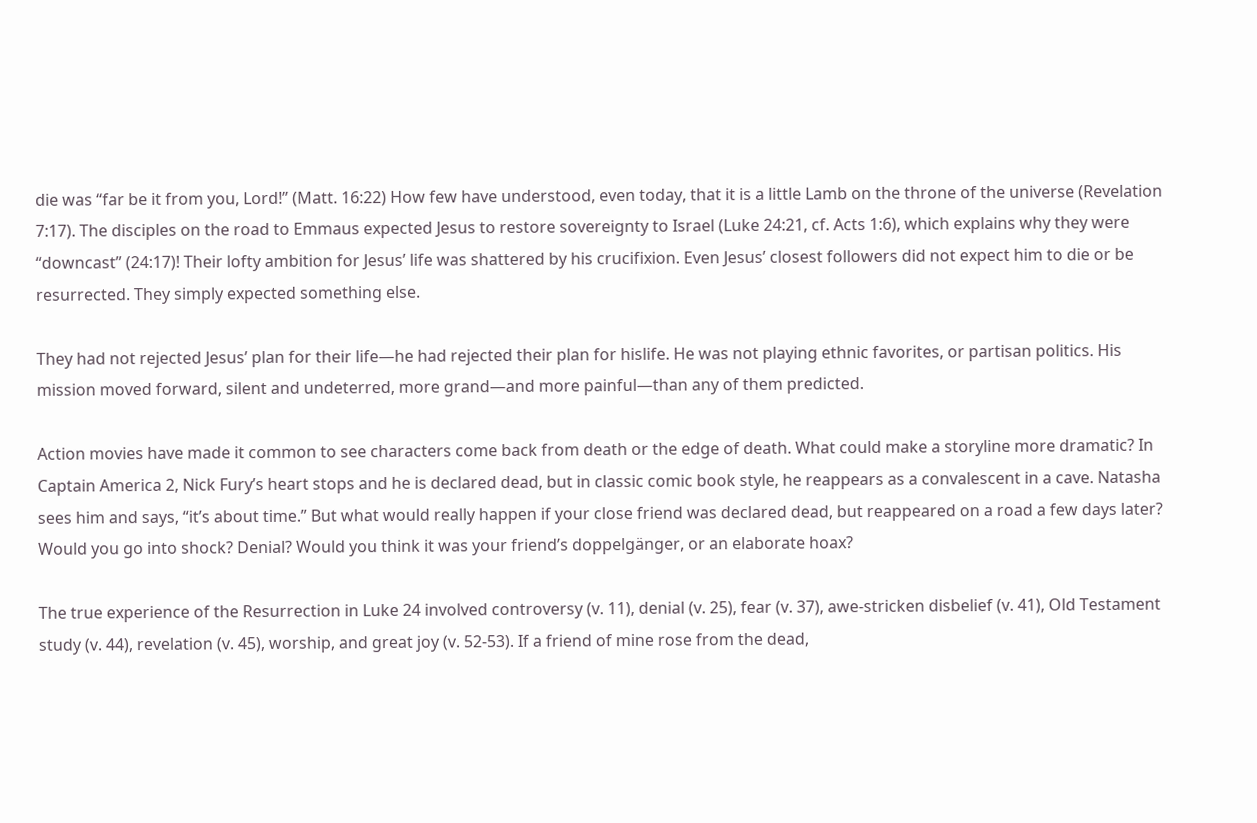die was “far be it from you, Lord!” (Matt. 16:22) How few have understood, even today, that it is a little Lamb on the throne of the universe (Revelation 7:17). The disciples on the road to Emmaus expected Jesus to restore sovereignty to Israel (Luke 24:21, cf. Acts 1:6), which explains why they were “downcast” (24:17)! Their lofty ambition for Jesus’ life was shattered by his crucifixion. Even Jesus’ closest followers did not expect him to die or be resurrected. They simply expected something else.

They had not rejected Jesus’ plan for their life—he had rejected their plan for hislife. He was not playing ethnic favorites, or partisan politics. His mission moved forward, silent and undeterred, more grand—and more painful—than any of them predicted.

Action movies have made it common to see characters come back from death or the edge of death. What could make a storyline more dramatic? In Captain America 2, Nick Fury’s heart stops and he is declared dead, but in classic comic book style, he reappears as a convalescent in a cave. Natasha sees him and says, “it’s about time.” But what would really happen if your close friend was declared dead, but reappeared on a road a few days later? Would you go into shock? Denial? Would you think it was your friend’s doppelgänger, or an elaborate hoax?

The true experience of the Resurrection in Luke 24 involved controversy (v. 11), denial (v. 25), fear (v. 37), awe-stricken disbelief (v. 41), Old Testament study (v. 44), revelation (v. 45), worship, and great joy (v. 52-53). If a friend of mine rose from the dead,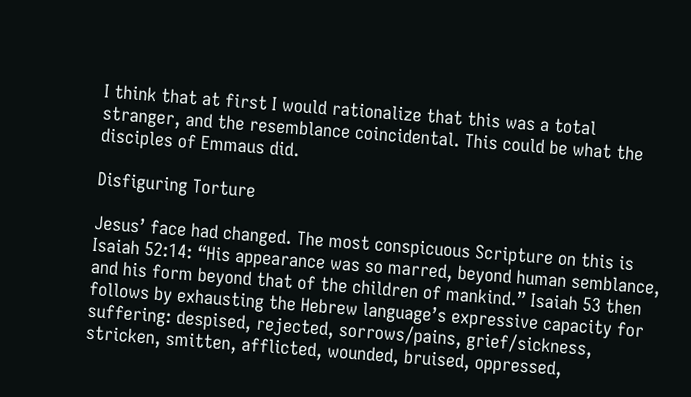I think that at first I would rationalize that this was a total stranger, and the resemblance coincidental. This could be what the disciples of Emmaus did.

Disfiguring Torture

Jesus’ face had changed. The most conspicuous Scripture on this is Isaiah 52:14: “His appearance was so marred, beyond human semblance, and his form beyond that of the children of mankind.” Isaiah 53 then follows by exhausting the Hebrew language’s expressive capacity for suffering: despised, rejected, sorrows/pains, grief/sickness, stricken, smitten, afflicted, wounded, bruised, oppressed,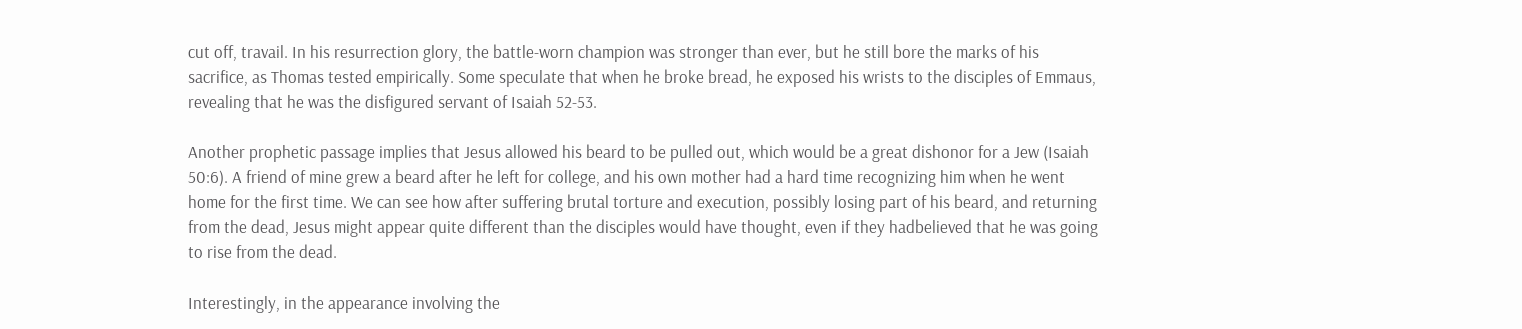cut off, travail. In his resurrection glory, the battle-worn champion was stronger than ever, but he still bore the marks of his sacrifice, as Thomas tested empirically. Some speculate that when he broke bread, he exposed his wrists to the disciples of Emmaus, revealing that he was the disfigured servant of Isaiah 52-53.

Another prophetic passage implies that Jesus allowed his beard to be pulled out, which would be a great dishonor for a Jew (Isaiah 50:6). A friend of mine grew a beard after he left for college, and his own mother had a hard time recognizing him when he went home for the first time. We can see how after suffering brutal torture and execution, possibly losing part of his beard, and returning from the dead, Jesus might appear quite different than the disciples would have thought, even if they hadbelieved that he was going to rise from the dead.

Interestingly, in the appearance involving the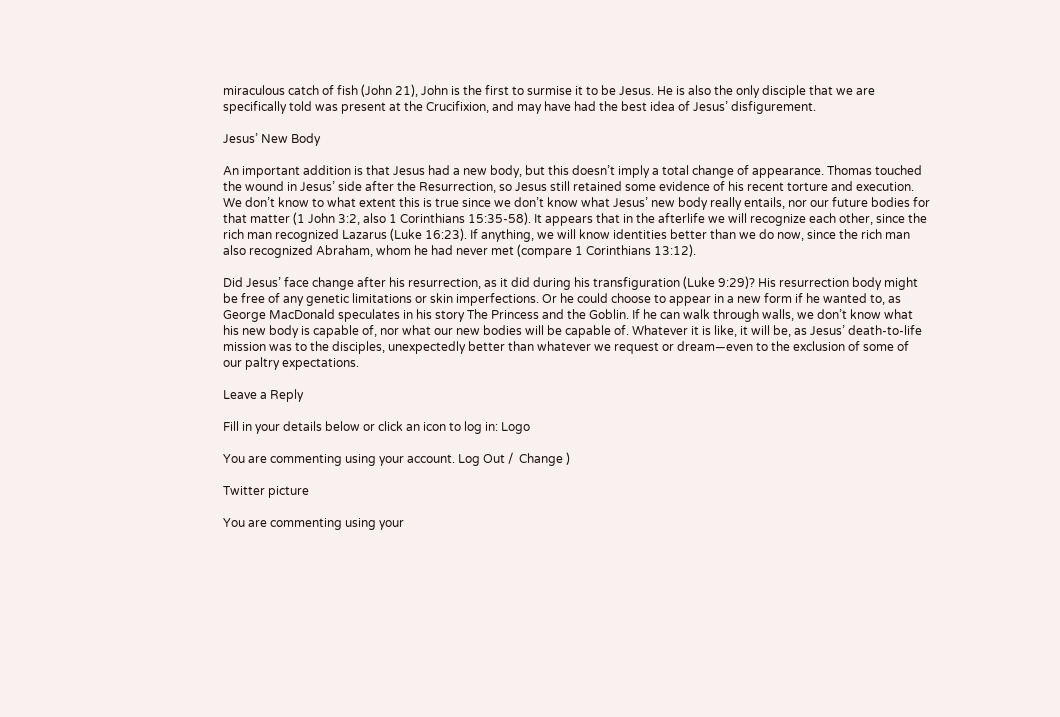miraculous catch of fish (John 21), John is the first to surmise it to be Jesus. He is also the only disciple that we are specifically told was present at the Crucifixion, and may have had the best idea of Jesus’ disfigurement.

Jesus’ New Body

An important addition is that Jesus had a new body, but this doesn’t imply a total change of appearance. Thomas touched the wound in Jesus’ side after the Resurrection, so Jesus still retained some evidence of his recent torture and execution. We don’t know to what extent this is true since we don’t know what Jesus’ new body really entails, nor our future bodies for that matter (1 John 3:2, also 1 Corinthians 15:35-58). It appears that in the afterlife we will recognize each other, since the rich man recognized Lazarus (Luke 16:23). If anything, we will know identities better than we do now, since the rich man also recognized Abraham, whom he had never met (compare 1 Corinthians 13:12).

Did Jesus’ face change after his resurrection, as it did during his transfiguration (Luke 9:29)? His resurrection body might be free of any genetic limitations or skin imperfections. Or he could choose to appear in a new form if he wanted to, as George MacDonald speculates in his story The Princess and the Goblin. If he can walk through walls, we don’t know what his new body is capable of, nor what our new bodies will be capable of. Whatever it is like, it will be, as Jesus’ death-to-life mission was to the disciples, unexpectedly better than whatever we request or dream—even to the exclusion of some of our paltry expectations.

Leave a Reply

Fill in your details below or click an icon to log in: Logo

You are commenting using your account. Log Out /  Change )

Twitter picture

You are commenting using your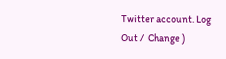Twitter account. Log Out /  Change )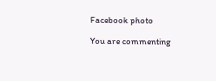Facebook photo

You are commenting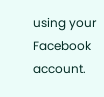using your Facebook account.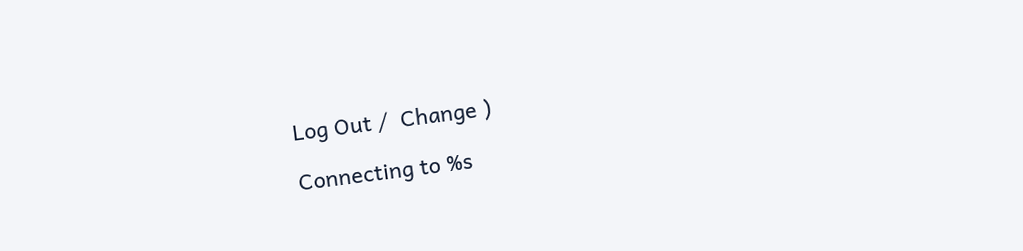Log Out /  Change )

Connecting to %s